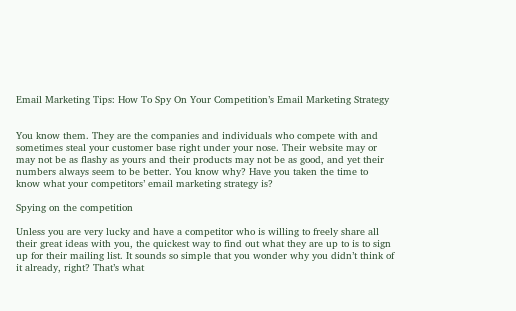Email Marketing Tips: How To Spy On Your Competition’s Email Marketing Strategy


You know them. They are the companies and individuals who compete with and sometimes steal your customer base right under your nose. Their website may or may not be as flashy as yours and their products may not be as good, and yet their numbers always seem to be better. You know why? Have you taken the time to know what your competitors’ email marketing strategy is?

Spying on the competition

Unless you are very lucky and have a competitor who is willing to freely share all their great ideas with you, the quickest way to find out what they are up to is to sign up for their mailing list. It sounds so simple that you wonder why you didn’t think of it already, right? That’s what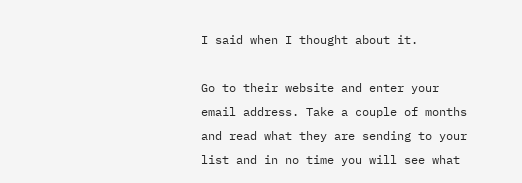I said when I thought about it.

Go to their website and enter your email address. Take a couple of months and read what they are sending to your list and in no time you will see what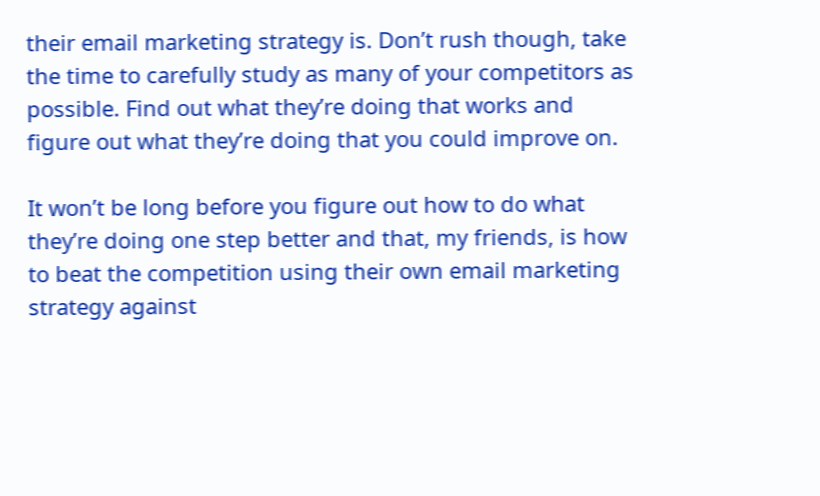their email marketing strategy is. Don’t rush though, take the time to carefully study as many of your competitors as possible. Find out what they’re doing that works and figure out what they’re doing that you could improve on.

It won’t be long before you figure out how to do what they’re doing one step better and that, my friends, is how to beat the competition using their own email marketing strategy against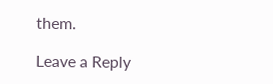them.

Leave a Reply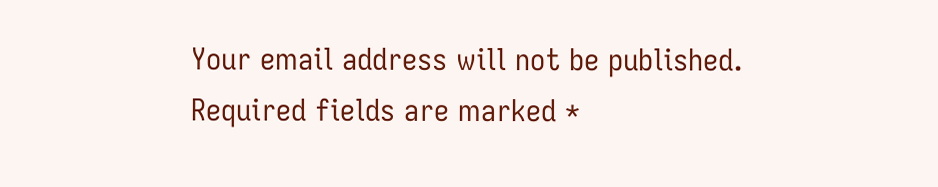Your email address will not be published. Required fields are marked *